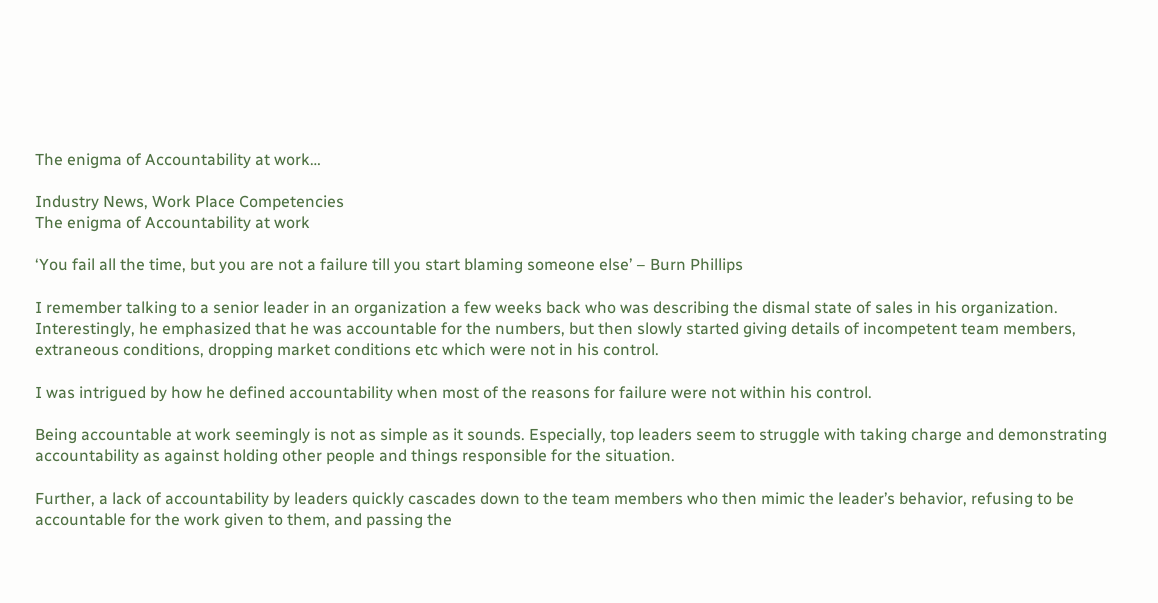The enigma of Accountability at work…

Industry News, Work Place Competencies
The enigma of Accountability at work

‘You fail all the time, but you are not a failure till you start blaming someone else’ – Burn Phillips

I remember talking to a senior leader in an organization a few weeks back who was describing the dismal state of sales in his organization. Interestingly, he emphasized that he was accountable for the numbers, but then slowly started giving details of incompetent team members, extraneous conditions, dropping market conditions etc which were not in his control.

I was intrigued by how he defined accountability when most of the reasons for failure were not within his control.

Being accountable at work seemingly is not as simple as it sounds. Especially, top leaders seem to struggle with taking charge and demonstrating accountability as against holding other people and things responsible for the situation.

Further, a lack of accountability by leaders quickly cascades down to the team members who then mimic the leader’s behavior, refusing to be accountable for the work given to them, and passing the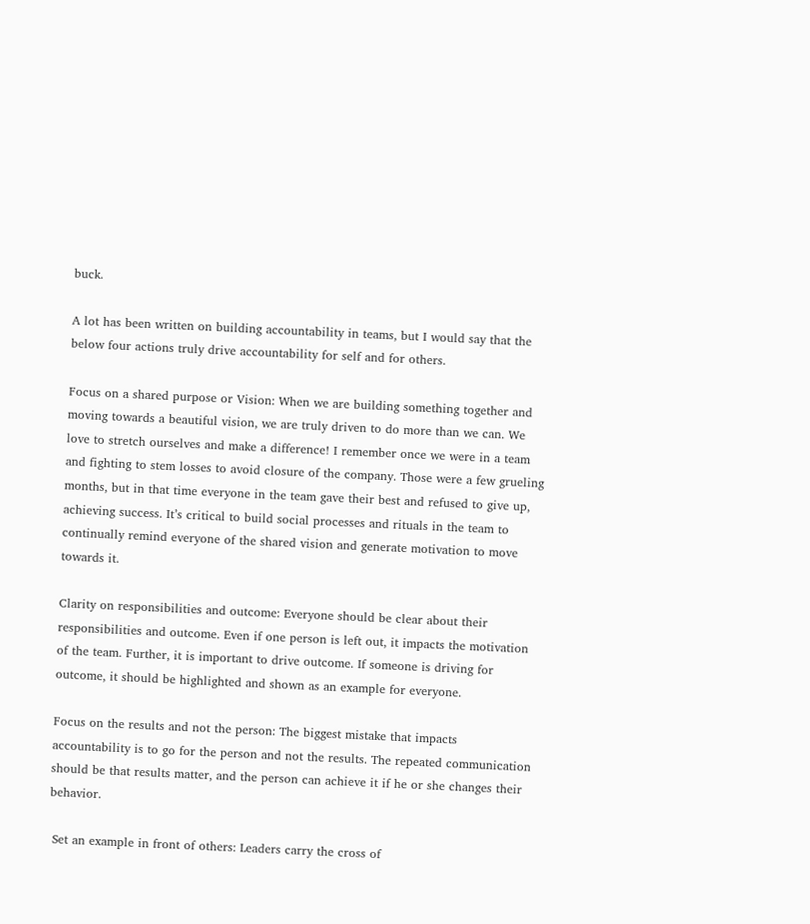buck.

A lot has been written on building accountability in teams, but I would say that the below four actions truly drive accountability for self and for others.

Focus on a shared purpose or Vision: When we are building something together and moving towards a beautiful vision, we are truly driven to do more than we can. We love to stretch ourselves and make a difference! I remember once we were in a team and fighting to stem losses to avoid closure of the company. Those were a few grueling months, but in that time everyone in the team gave their best and refused to give up, achieving success. It’s critical to build social processes and rituals in the team to continually remind everyone of the shared vision and generate motivation to move towards it.

Clarity on responsibilities and outcome: Everyone should be clear about their responsibilities and outcome. Even if one person is left out, it impacts the motivation of the team. Further, it is important to drive outcome. If someone is driving for outcome, it should be highlighted and shown as an example for everyone.

Focus on the results and not the person: The biggest mistake that impacts accountability is to go for the person and not the results. The repeated communication should be that results matter, and the person can achieve it if he or she changes their behavior.

 Set an example in front of others: Leaders carry the cross of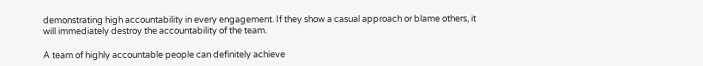demonstrating high accountability in every engagement. If they show a casual approach or blame others, it will immediately destroy the accountability of the team.

A team of highly accountable people can definitely achieve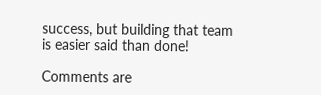success, but building that team is easier said than done!

Comments are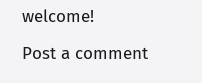welcome!

Post a comment